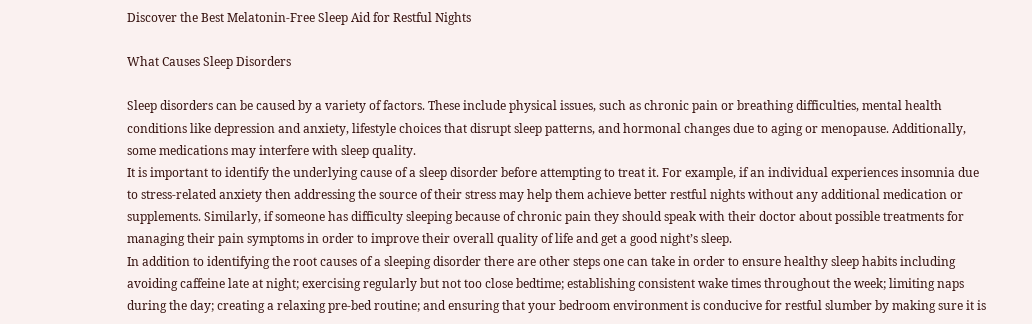Discover the Best Melatonin-Free Sleep Aid for Restful Nights

What Causes Sleep Disorders

Sleep disorders can be caused by a variety of factors. These include physical issues, such as chronic pain or breathing difficulties, mental health conditions like depression and anxiety, lifestyle choices that disrupt sleep patterns, and hormonal changes due to aging or menopause. Additionally, some medications may interfere with sleep quality.
It is important to identify the underlying cause of a sleep disorder before attempting to treat it. For example, if an individual experiences insomnia due to stress-related anxiety then addressing the source of their stress may help them achieve better restful nights without any additional medication or supplements. Similarly, if someone has difficulty sleeping because of chronic pain they should speak with their doctor about possible treatments for managing their pain symptoms in order to improve their overall quality of life and get a good night’s sleep.
In addition to identifying the root causes of a sleeping disorder there are other steps one can take in order to ensure healthy sleep habits including avoiding caffeine late at night; exercising regularly but not too close bedtime; establishing consistent wake times throughout the week; limiting naps during the day; creating a relaxing pre-bed routine; and ensuring that your bedroom environment is conducive for restful slumber by making sure it is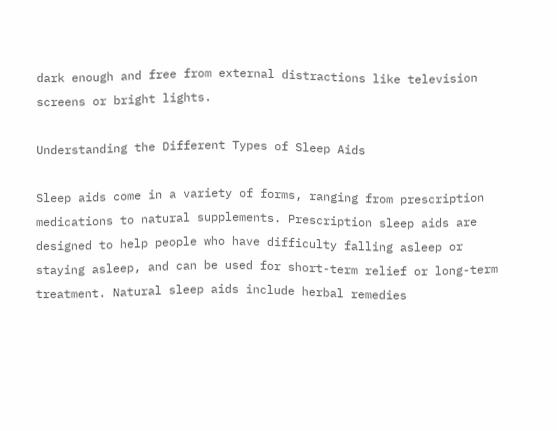dark enough and free from external distractions like television screens or bright lights.

Understanding the Different Types of Sleep Aids

Sleep aids come in a variety of forms, ranging from prescription medications to natural supplements. Prescription sleep aids are designed to help people who have difficulty falling asleep or staying asleep, and can be used for short-term relief or long-term treatment. Natural sleep aids include herbal remedies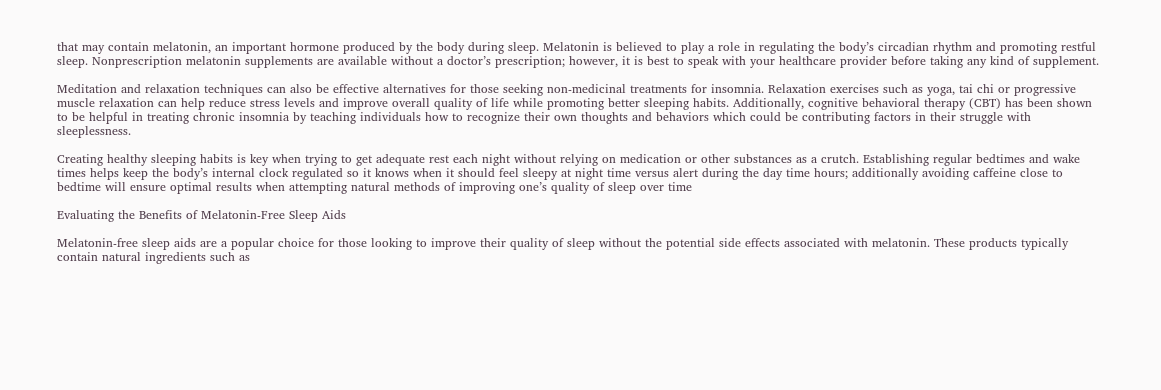that may contain melatonin, an important hormone produced by the body during sleep. Melatonin is believed to play a role in regulating the body’s circadian rhythm and promoting restful sleep. Nonprescription melatonin supplements are available without a doctor’s prescription; however, it is best to speak with your healthcare provider before taking any kind of supplement.

Meditation and relaxation techniques can also be effective alternatives for those seeking non-medicinal treatments for insomnia. Relaxation exercises such as yoga, tai chi or progressive muscle relaxation can help reduce stress levels and improve overall quality of life while promoting better sleeping habits. Additionally, cognitive behavioral therapy (CBT) has been shown to be helpful in treating chronic insomnia by teaching individuals how to recognize their own thoughts and behaviors which could be contributing factors in their struggle with sleeplessness.

Creating healthy sleeping habits is key when trying to get adequate rest each night without relying on medication or other substances as a crutch. Establishing regular bedtimes and wake times helps keep the body’s internal clock regulated so it knows when it should feel sleepy at night time versus alert during the day time hours; additionally avoiding caffeine close to bedtime will ensure optimal results when attempting natural methods of improving one’s quality of sleep over time

Evaluating the Benefits of Melatonin-Free Sleep Aids

Melatonin-free sleep aids are a popular choice for those looking to improve their quality of sleep without the potential side effects associated with melatonin. These products typically contain natural ingredients such as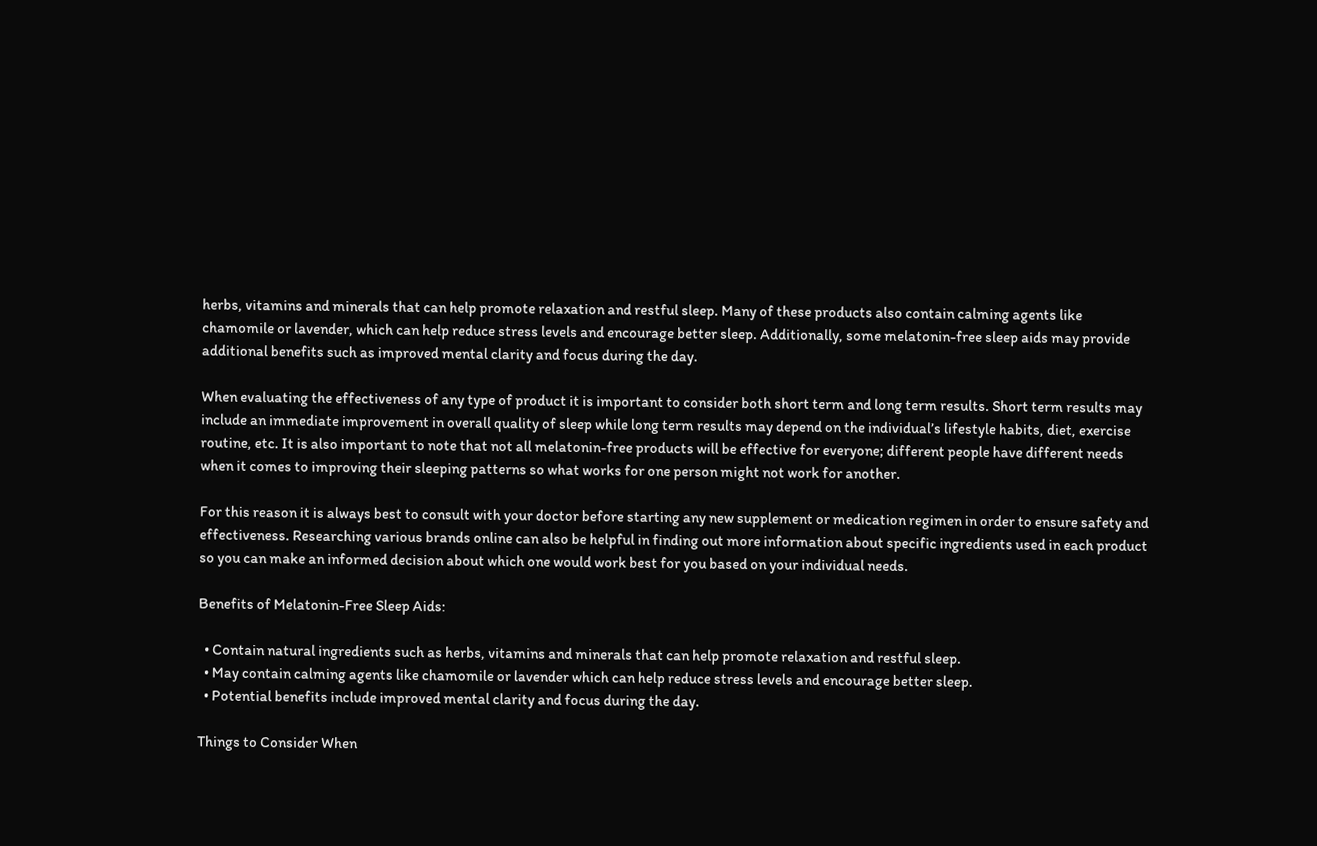herbs, vitamins and minerals that can help promote relaxation and restful sleep. Many of these products also contain calming agents like chamomile or lavender, which can help reduce stress levels and encourage better sleep. Additionally, some melatonin-free sleep aids may provide additional benefits such as improved mental clarity and focus during the day.

When evaluating the effectiveness of any type of product it is important to consider both short term and long term results. Short term results may include an immediate improvement in overall quality of sleep while long term results may depend on the individual’s lifestyle habits, diet, exercise routine, etc. It is also important to note that not all melatonin-free products will be effective for everyone; different people have different needs when it comes to improving their sleeping patterns so what works for one person might not work for another.

For this reason it is always best to consult with your doctor before starting any new supplement or medication regimen in order to ensure safety and effectiveness. Researching various brands online can also be helpful in finding out more information about specific ingredients used in each product so you can make an informed decision about which one would work best for you based on your individual needs.

Benefits of Melatonin-Free Sleep Aids:

  • Contain natural ingredients such as herbs, vitamins and minerals that can help promote relaxation and restful sleep.
  • May contain calming agents like chamomile or lavender which can help reduce stress levels and encourage better sleep.
  • Potential benefits include improved mental clarity and focus during the day.

Things to Consider When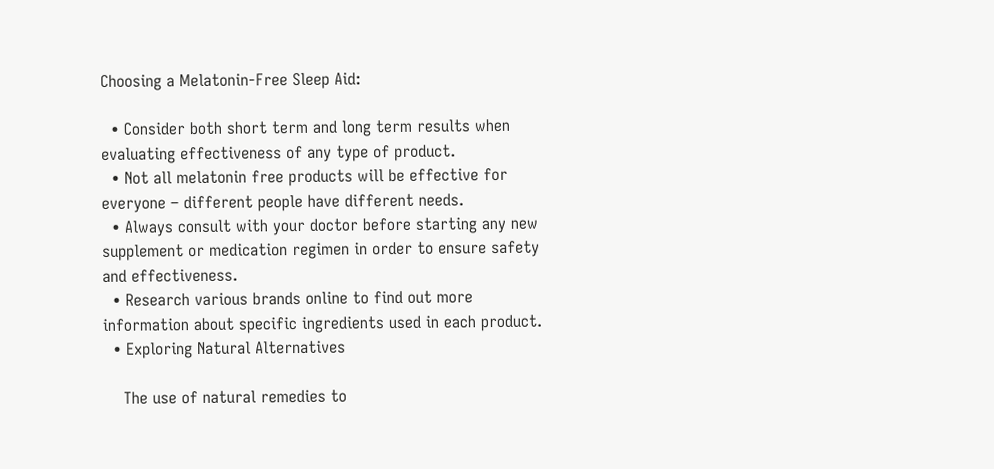Choosing a Melatonin-Free Sleep Aid:

  • Consider both short term and long term results when evaluating effectiveness of any type of product.
  • Not all melatonin free products will be effective for everyone – different people have different needs.
  • Always consult with your doctor before starting any new supplement or medication regimen in order to ensure safety and effectiveness.
  • Research various brands online to find out more information about specific ingredients used in each product.
  • Exploring Natural Alternatives

    The use of natural remedies to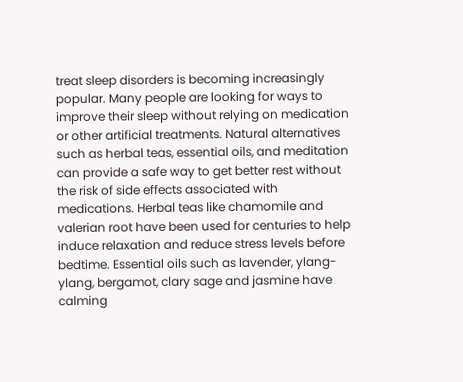treat sleep disorders is becoming increasingly popular. Many people are looking for ways to improve their sleep without relying on medication or other artificial treatments. Natural alternatives such as herbal teas, essential oils, and meditation can provide a safe way to get better rest without the risk of side effects associated with medications. Herbal teas like chamomile and valerian root have been used for centuries to help induce relaxation and reduce stress levels before bedtime. Essential oils such as lavender, ylang-ylang, bergamot, clary sage and jasmine have calming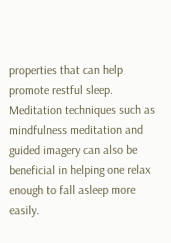properties that can help promote restful sleep. Meditation techniques such as mindfulness meditation and guided imagery can also be beneficial in helping one relax enough to fall asleep more easily.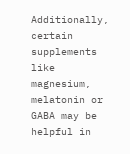Additionally, certain supplements like magnesium, melatonin or GABA may be helpful in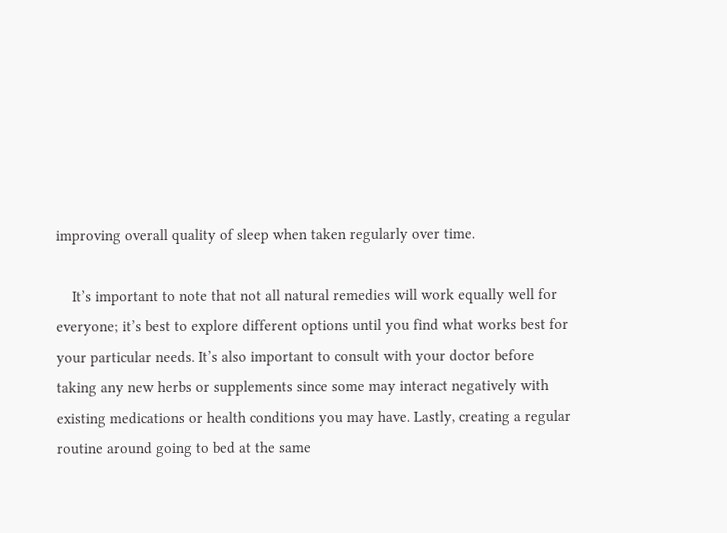improving overall quality of sleep when taken regularly over time.

    It’s important to note that not all natural remedies will work equally well for everyone; it’s best to explore different options until you find what works best for your particular needs. It’s also important to consult with your doctor before taking any new herbs or supplements since some may interact negatively with existing medications or health conditions you may have. Lastly, creating a regular routine around going to bed at the same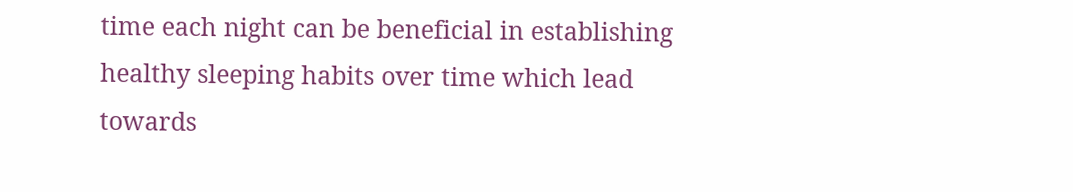time each night can be beneficial in establishing healthy sleeping habits over time which lead towards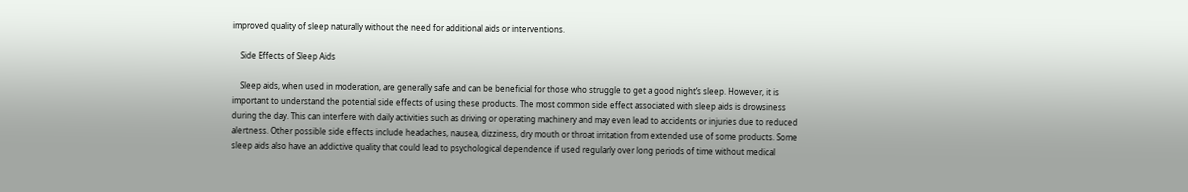improved quality of sleep naturally without the need for additional aids or interventions.

    Side Effects of Sleep Aids

    Sleep aids, when used in moderation, are generally safe and can be beneficial for those who struggle to get a good night’s sleep. However, it is important to understand the potential side effects of using these products. The most common side effect associated with sleep aids is drowsiness during the day. This can interfere with daily activities such as driving or operating machinery and may even lead to accidents or injuries due to reduced alertness. Other possible side effects include headaches, nausea, dizziness, dry mouth or throat irritation from extended use of some products. Some sleep aids also have an addictive quality that could lead to psychological dependence if used regularly over long periods of time without medical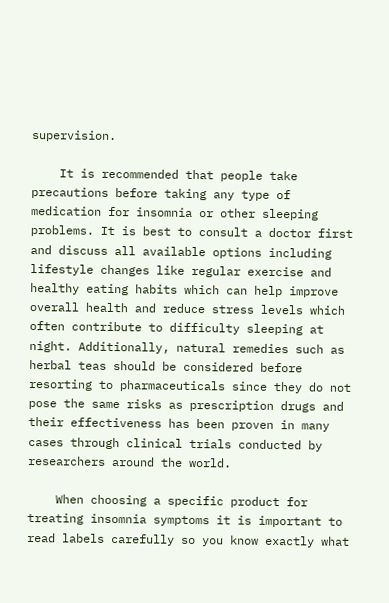supervision.

    It is recommended that people take precautions before taking any type of medication for insomnia or other sleeping problems. It is best to consult a doctor first and discuss all available options including lifestyle changes like regular exercise and healthy eating habits which can help improve overall health and reduce stress levels which often contribute to difficulty sleeping at night. Additionally, natural remedies such as herbal teas should be considered before resorting to pharmaceuticals since they do not pose the same risks as prescription drugs and their effectiveness has been proven in many cases through clinical trials conducted by researchers around the world.

    When choosing a specific product for treating insomnia symptoms it is important to read labels carefully so you know exactly what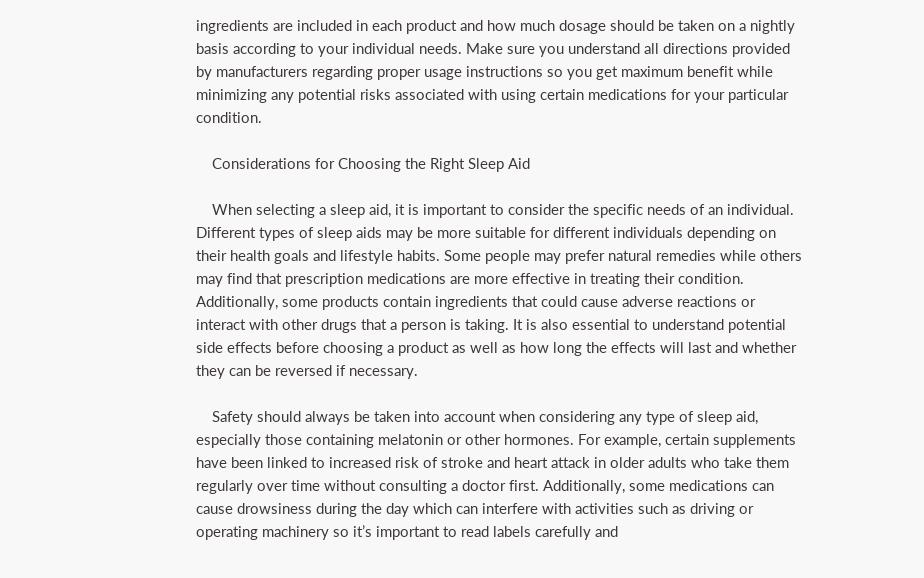ingredients are included in each product and how much dosage should be taken on a nightly basis according to your individual needs. Make sure you understand all directions provided by manufacturers regarding proper usage instructions so you get maximum benefit while minimizing any potential risks associated with using certain medications for your particular condition.

    Considerations for Choosing the Right Sleep Aid

    When selecting a sleep aid, it is important to consider the specific needs of an individual. Different types of sleep aids may be more suitable for different individuals depending on their health goals and lifestyle habits. Some people may prefer natural remedies while others may find that prescription medications are more effective in treating their condition. Additionally, some products contain ingredients that could cause adverse reactions or interact with other drugs that a person is taking. It is also essential to understand potential side effects before choosing a product as well as how long the effects will last and whether they can be reversed if necessary.

    Safety should always be taken into account when considering any type of sleep aid, especially those containing melatonin or other hormones. For example, certain supplements have been linked to increased risk of stroke and heart attack in older adults who take them regularly over time without consulting a doctor first. Additionally, some medications can cause drowsiness during the day which can interfere with activities such as driving or operating machinery so it’s important to read labels carefully and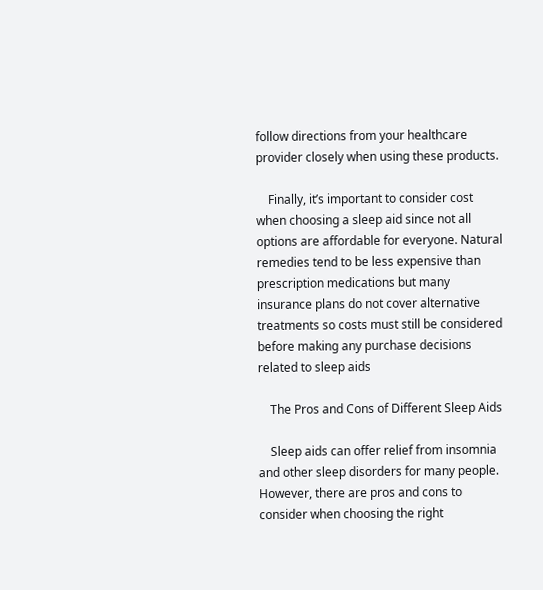follow directions from your healthcare provider closely when using these products.

    Finally, it’s important to consider cost when choosing a sleep aid since not all options are affordable for everyone. Natural remedies tend to be less expensive than prescription medications but many insurance plans do not cover alternative treatments so costs must still be considered before making any purchase decisions related to sleep aids

    The Pros and Cons of Different Sleep Aids

    Sleep aids can offer relief from insomnia and other sleep disorders for many people. However, there are pros and cons to consider when choosing the right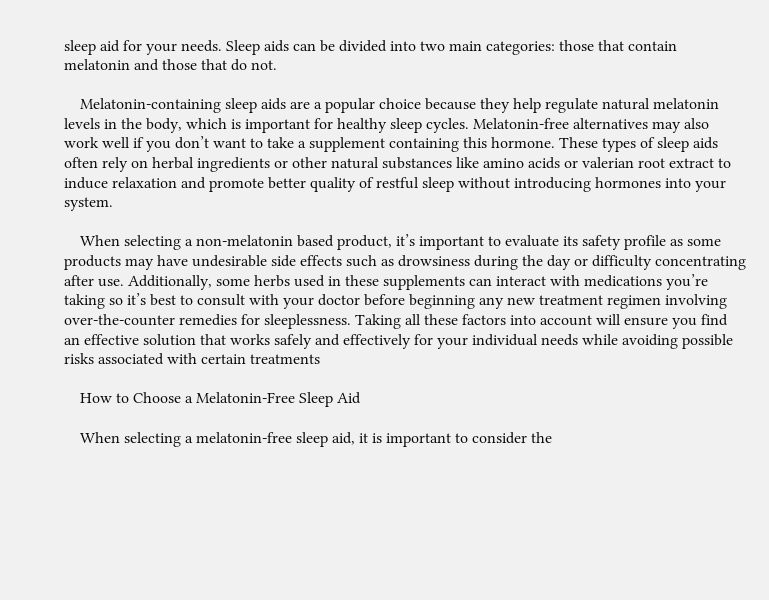sleep aid for your needs. Sleep aids can be divided into two main categories: those that contain melatonin and those that do not.

    Melatonin-containing sleep aids are a popular choice because they help regulate natural melatonin levels in the body, which is important for healthy sleep cycles. Melatonin-free alternatives may also work well if you don’t want to take a supplement containing this hormone. These types of sleep aids often rely on herbal ingredients or other natural substances like amino acids or valerian root extract to induce relaxation and promote better quality of restful sleep without introducing hormones into your system.

    When selecting a non-melatonin based product, it’s important to evaluate its safety profile as some products may have undesirable side effects such as drowsiness during the day or difficulty concentrating after use. Additionally, some herbs used in these supplements can interact with medications you’re taking so it’s best to consult with your doctor before beginning any new treatment regimen involving over-the-counter remedies for sleeplessness. Taking all these factors into account will ensure you find an effective solution that works safely and effectively for your individual needs while avoiding possible risks associated with certain treatments

    How to Choose a Melatonin-Free Sleep Aid

    When selecting a melatonin-free sleep aid, it is important to consider the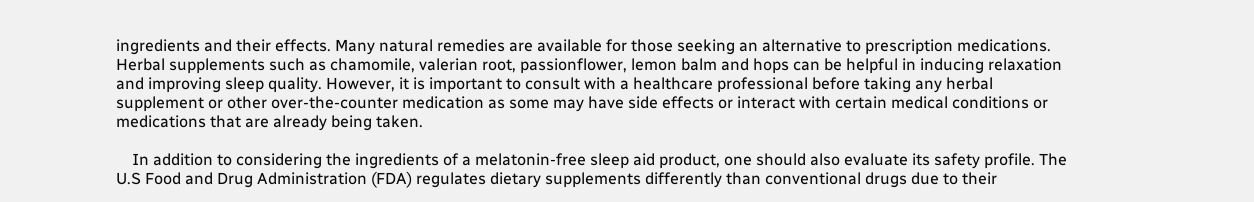ingredients and their effects. Many natural remedies are available for those seeking an alternative to prescription medications. Herbal supplements such as chamomile, valerian root, passionflower, lemon balm and hops can be helpful in inducing relaxation and improving sleep quality. However, it is important to consult with a healthcare professional before taking any herbal supplement or other over-the-counter medication as some may have side effects or interact with certain medical conditions or medications that are already being taken.

    In addition to considering the ingredients of a melatonin-free sleep aid product, one should also evaluate its safety profile. The U.S Food and Drug Administration (FDA) regulates dietary supplements differently than conventional drugs due to their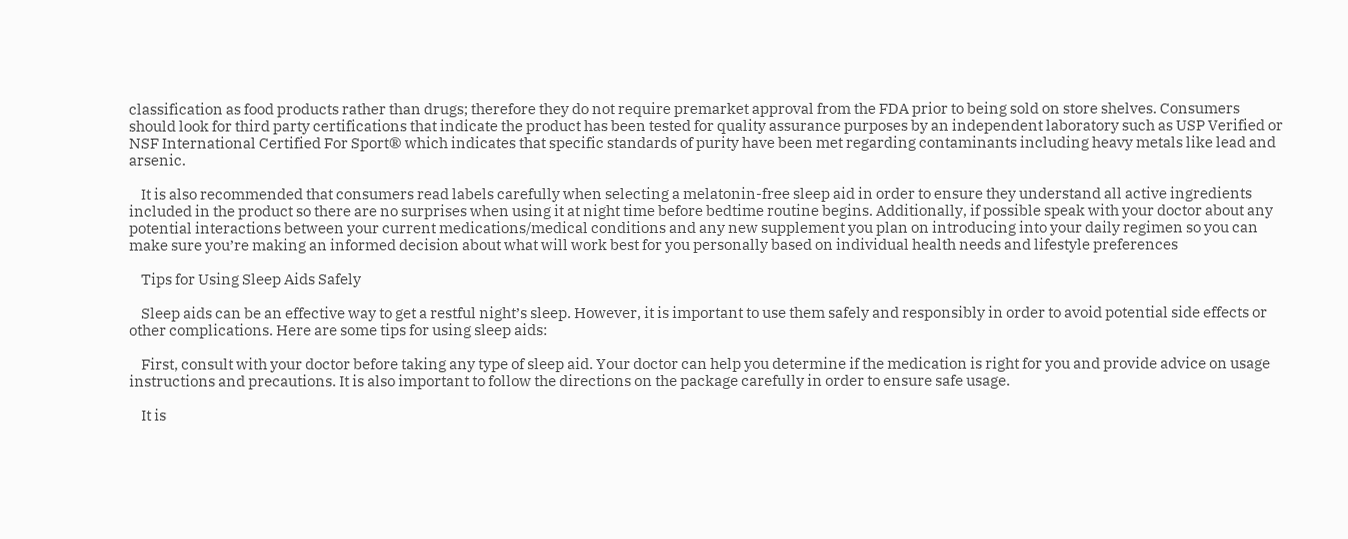classification as food products rather than drugs; therefore they do not require premarket approval from the FDA prior to being sold on store shelves. Consumers should look for third party certifications that indicate the product has been tested for quality assurance purposes by an independent laboratory such as USP Verified or NSF International Certified For Sport® which indicates that specific standards of purity have been met regarding contaminants including heavy metals like lead and arsenic.

    It is also recommended that consumers read labels carefully when selecting a melatonin-free sleep aid in order to ensure they understand all active ingredients included in the product so there are no surprises when using it at night time before bedtime routine begins. Additionally, if possible speak with your doctor about any potential interactions between your current medications/medical conditions and any new supplement you plan on introducing into your daily regimen so you can make sure you’re making an informed decision about what will work best for you personally based on individual health needs and lifestyle preferences

    Tips for Using Sleep Aids Safely

    Sleep aids can be an effective way to get a restful night’s sleep. However, it is important to use them safely and responsibly in order to avoid potential side effects or other complications. Here are some tips for using sleep aids:

    First, consult with your doctor before taking any type of sleep aid. Your doctor can help you determine if the medication is right for you and provide advice on usage instructions and precautions. It is also important to follow the directions on the package carefully in order to ensure safe usage.

    It is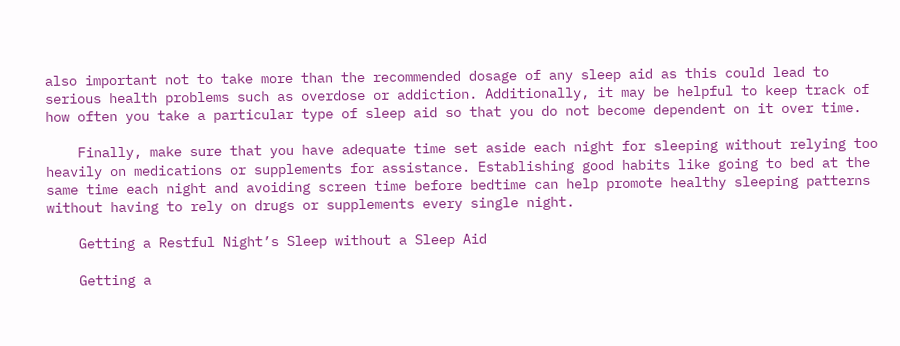also important not to take more than the recommended dosage of any sleep aid as this could lead to serious health problems such as overdose or addiction. Additionally, it may be helpful to keep track of how often you take a particular type of sleep aid so that you do not become dependent on it over time.

    Finally, make sure that you have adequate time set aside each night for sleeping without relying too heavily on medications or supplements for assistance. Establishing good habits like going to bed at the same time each night and avoiding screen time before bedtime can help promote healthy sleeping patterns without having to rely on drugs or supplements every single night.

    Getting a Restful Night’s Sleep without a Sleep Aid

    Getting a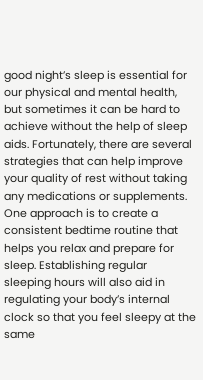good night’s sleep is essential for our physical and mental health, but sometimes it can be hard to achieve without the help of sleep aids. Fortunately, there are several strategies that can help improve your quality of rest without taking any medications or supplements. One approach is to create a consistent bedtime routine that helps you relax and prepare for sleep. Establishing regular sleeping hours will also aid in regulating your body’s internal clock so that you feel sleepy at the same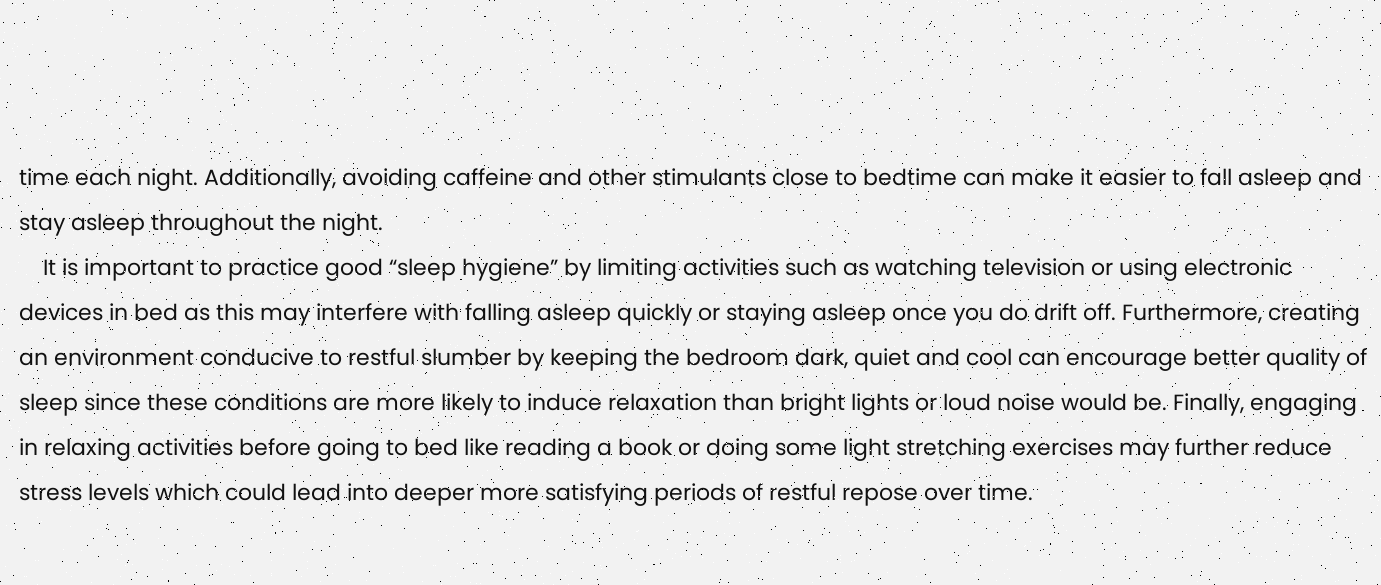time each night. Additionally, avoiding caffeine and other stimulants close to bedtime can make it easier to fall asleep and stay asleep throughout the night.
    It is important to practice good “sleep hygiene” by limiting activities such as watching television or using electronic devices in bed as this may interfere with falling asleep quickly or staying asleep once you do drift off. Furthermore, creating an environment conducive to restful slumber by keeping the bedroom dark, quiet and cool can encourage better quality of sleep since these conditions are more likely to induce relaxation than bright lights or loud noise would be. Finally, engaging in relaxing activities before going to bed like reading a book or doing some light stretching exercises may further reduce stress levels which could lead into deeper more satisfying periods of restful repose over time.